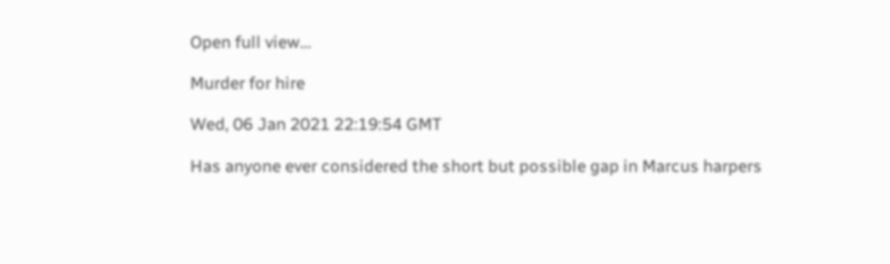Open full view…

Murder for hire

Wed, 06 Jan 2021 22:19:54 GMT

Has anyone ever considered the short but possible gap in Marcus harpers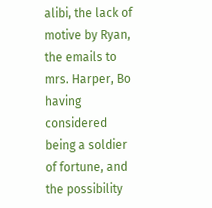alibi, the lack of motive by Ryan, the emails to mrs. Harper, Bo having considered being a soldier of fortune, and the possibility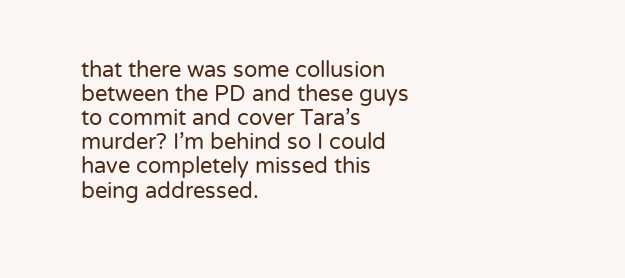that there was some collusion between the PD and these guys to commit and cover Tara’s murder? I’m behind so I could have completely missed this being addressed.